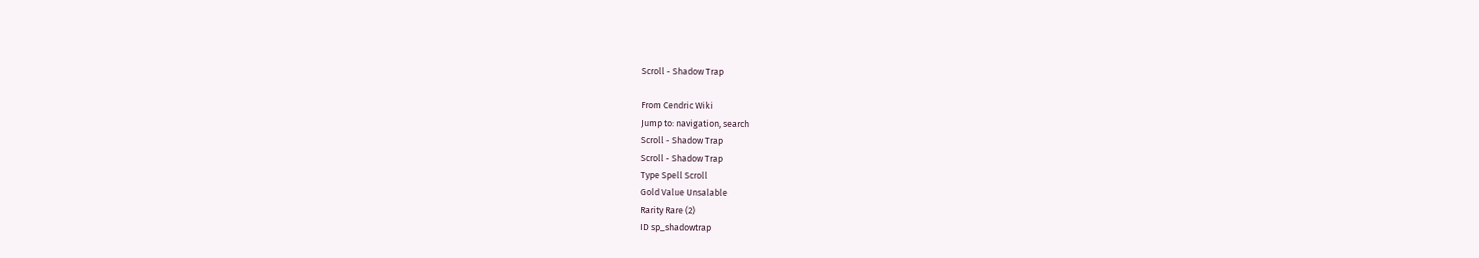Scroll - Shadow Trap

From Cendric Wiki
Jump to: navigation, search
Scroll - Shadow Trap
Scroll - Shadow Trap
Type Spell Scroll
Gold Value Unsalable
Rarity Rare (2)
ID sp_shadowtrap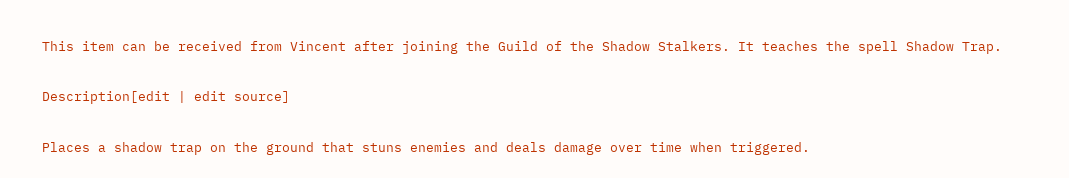This item can be received from Vincent after joining the Guild of the Shadow Stalkers. It teaches the spell Shadow Trap.

Description[edit | edit source]

Places a shadow trap on the ground that stuns enemies and deals damage over time when triggered.